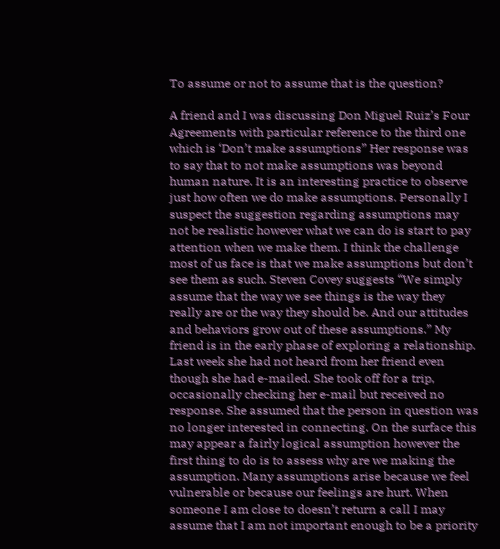To assume or not to assume that is the question?

A friend and I was discussing Don Miguel Ruiz’s Four Agreements with particular reference to the third one which is ‘Don’t make assumptions” Her response was to say that to not make assumptions was beyond human nature. It is an interesting practice to observe just how often we do make assumptions. Personally I suspect the suggestion regarding assumptions may not be realistic however what we can do is start to pay attention when we make them. I think the challenge most of us face is that we make assumptions but don’t see them as such. Steven Covey suggests “We simply assume that the way we see things is the way they really are or the way they should be. And our attitudes and behaviors grow out of these assumptions.” My friend is in the early phase of exploring a relationship. Last week she had not heard from her friend even though she had e-mailed. She took off for a trip, occasionally checking her e-mail but received no response. She assumed that the person in question was no longer interested in connecting. On the surface this may appear a fairly logical assumption however the first thing to do is to assess why are we making the assumption. Many assumptions arise because we feel vulnerable or because our feelings are hurt. When someone I am close to doesn’t return a call I may assume that I am not important enough to be a priority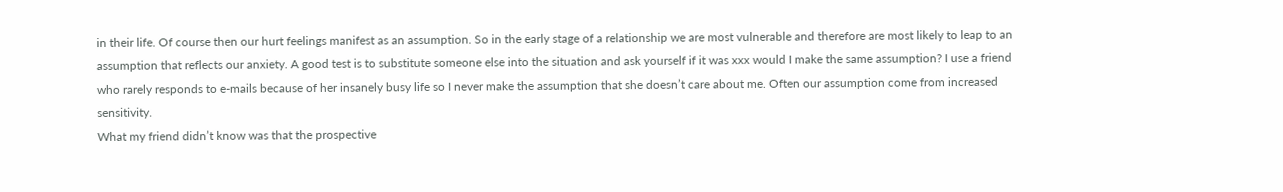in their life. Of course then our hurt feelings manifest as an assumption. So in the early stage of a relationship we are most vulnerable and therefore are most likely to leap to an assumption that reflects our anxiety. A good test is to substitute someone else into the situation and ask yourself if it was xxx would I make the same assumption? I use a friend who rarely responds to e-mails because of her insanely busy life so I never make the assumption that she doesn’t care about me. Often our assumption come from increased sensitivity.
What my friend didn’t know was that the prospective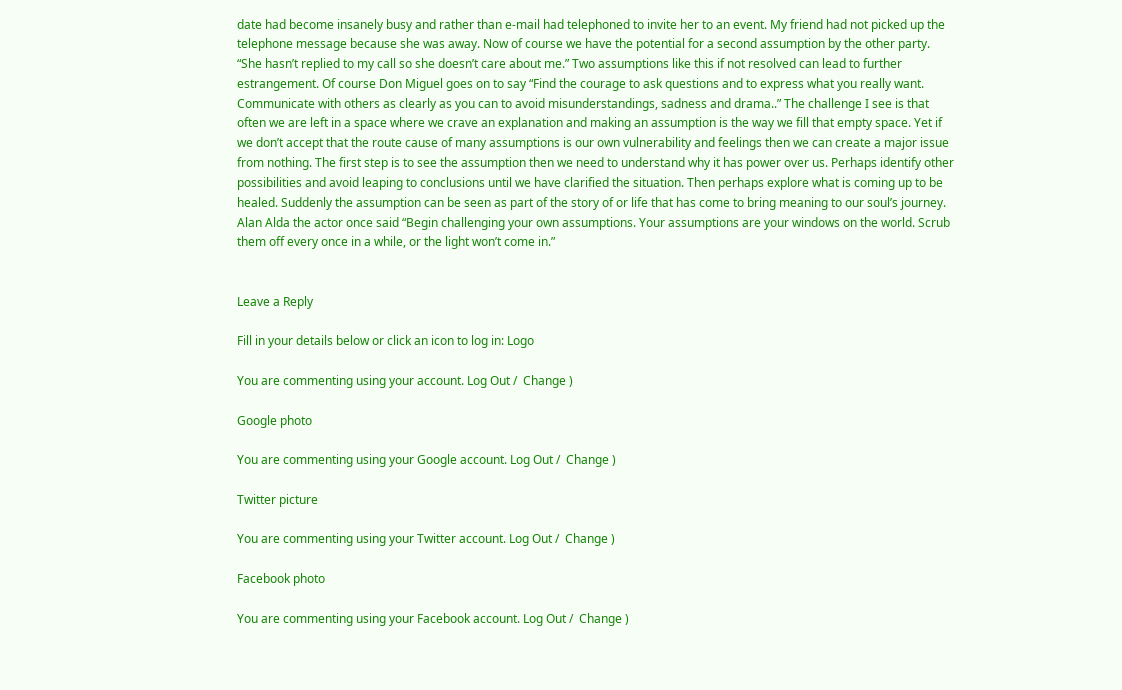date had become insanely busy and rather than e-mail had telephoned to invite her to an event. My friend had not picked up the telephone message because she was away. Now of course we have the potential for a second assumption by the other party. “She hasn’t replied to my call so she doesn’t care about me.” Two assumptions like this if not resolved can lead to further estrangement. Of course Don Miguel goes on to say “Find the courage to ask questions and to express what you really want. Communicate with others as clearly as you can to avoid misunderstandings, sadness and drama..” The challenge I see is that often we are left in a space where we crave an explanation and making an assumption is the way we fill that empty space. Yet if we don’t accept that the route cause of many assumptions is our own vulnerability and feelings then we can create a major issue from nothing. The first step is to see the assumption then we need to understand why it has power over us. Perhaps identify other possibilities and avoid leaping to conclusions until we have clarified the situation. Then perhaps explore what is coming up to be healed. Suddenly the assumption can be seen as part of the story of or life that has come to bring meaning to our soul’s journey. Alan Alda the actor once said “Begin challenging your own assumptions. Your assumptions are your windows on the world. Scrub them off every once in a while, or the light won’t come in.”


Leave a Reply

Fill in your details below or click an icon to log in: Logo

You are commenting using your account. Log Out /  Change )

Google photo

You are commenting using your Google account. Log Out /  Change )

Twitter picture

You are commenting using your Twitter account. Log Out /  Change )

Facebook photo

You are commenting using your Facebook account. Log Out /  Change )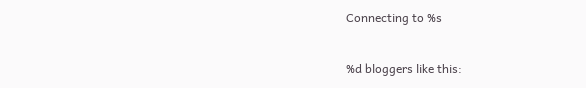Connecting to %s

%d bloggers like this: